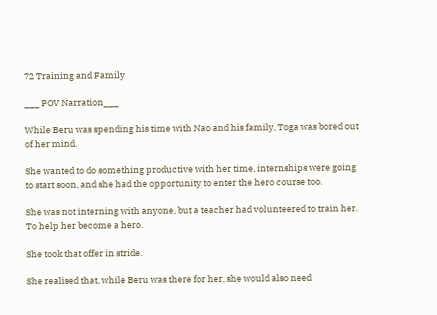72 Training and Family

___ POV Narration___

While Beru was spending his time with Nao and his family, Toga was bored out of her mind.

She wanted to do something productive with her time, internships were going to start soon, and she had the opportunity to enter the hero course too.

She was not interning with anyone, but a teacher had volunteered to train her. To help her become a hero.

She took that offer in stride.

She realised that, while Beru was there for her, she would also need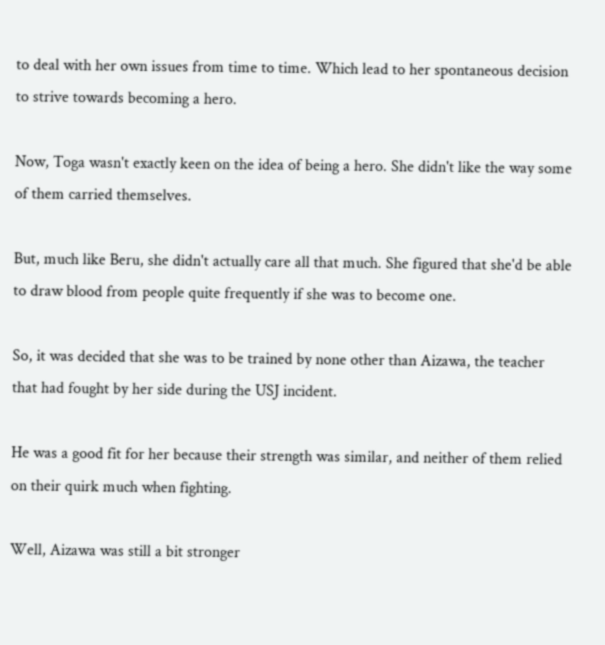to deal with her own issues from time to time. Which lead to her spontaneous decision to strive towards becoming a hero.

Now, Toga wasn't exactly keen on the idea of being a hero. She didn't like the way some of them carried themselves.

But, much like Beru, she didn't actually care all that much. She figured that she'd be able to draw blood from people quite frequently if she was to become one.

So, it was decided that she was to be trained by none other than Aizawa, the teacher that had fought by her side during the USJ incident.

He was a good fit for her because their strength was similar, and neither of them relied on their quirk much when fighting.

Well, Aizawa was still a bit stronger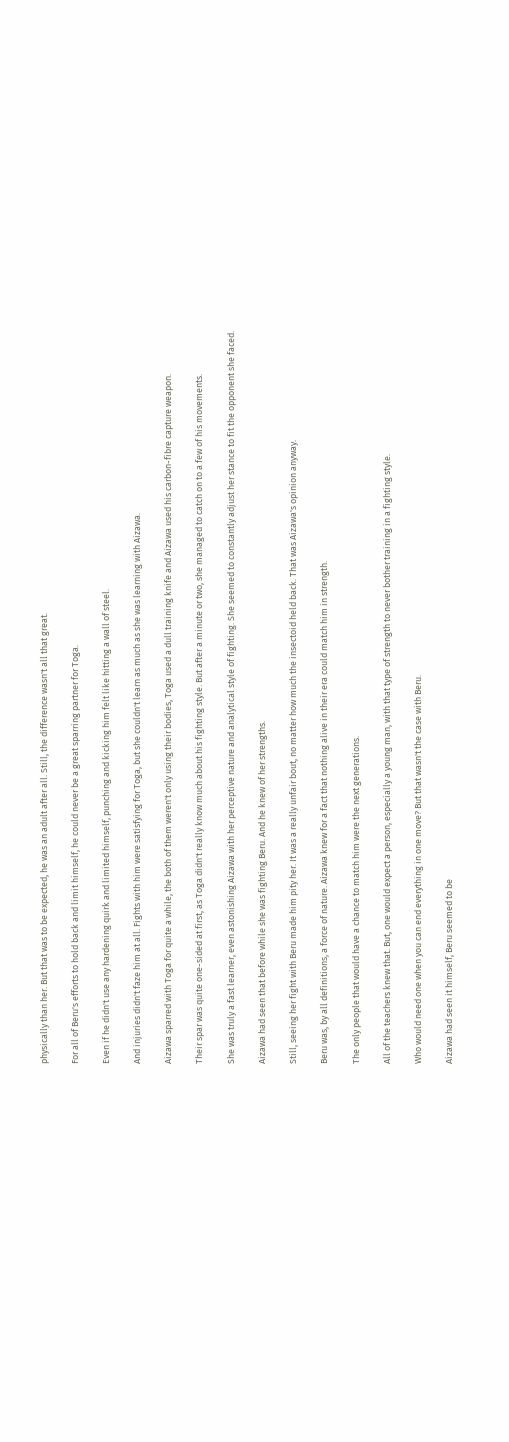physically than her. But that was to be expected, he was an adult after all. Still, the difference wasn't all that great.

For all of Beru's efforts to hold back and limit himself, he could never be a great sparring partner for Toga.

Even if he didn't use any hardening quirk and limited himself, punching and kicking him felt like hitting a wall of steel.

And injuries didn't faze him at all. Fights with him were satisfying for Toga, but she couldn't learn as much as she was learning with Aizawa.

Aizawa sparred with Toga for quite a while, the both of them weren't only using their bodies, Toga used a dull training knife and Aizawa used his carbon-fibre capture weapon.

Their spar was quite one-sided at first, as Toga didn't really know much about his fighting style. But after a minute or two, she managed to catch on to a few of his movements.

She was truly a fast learner, even astonishing Aizawa with her perceptive nature and analytical style of fighting. She seemed to constantly adjust her stance to fit the opponent she faced.

Aizawa had seen that before while she was fighting Beru. And he knew of her strengths.

Still, seeing her fight with Beru made him pity her. It was a really unfair bout, no matter how much the insectoid held back. That was Aizawa's opinion anyway.

Beru was, by all definitions, a force of nature. Aizawa knew for a fact that nothing alive in their era could match him in strength.

The only people that would have a chance to match him were the next generations.

All of the teachers knew that. But, one would expect a person, especially a young man, with that type of strength to never bother training in a fighting style.

Who would need one when you can end everything in one move? But that wasn't the case with Beru.

Aizawa had seen it himself, Beru seemed to be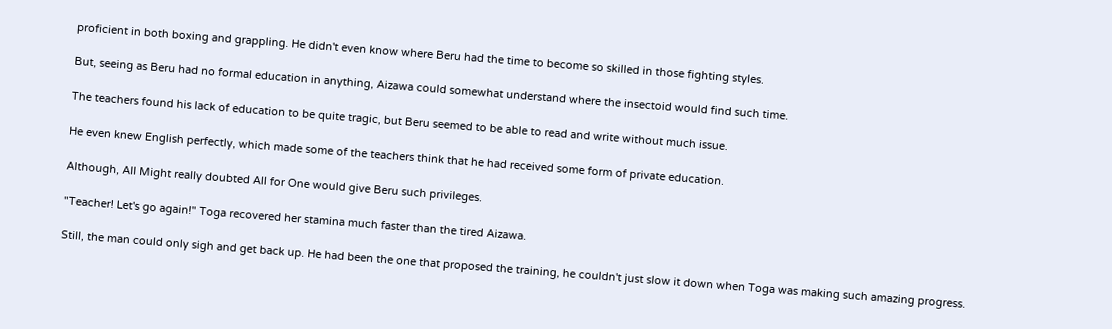proficient in both boxing and grappling. He didn't even know where Beru had the time to become so skilled in those fighting styles.

But, seeing as Beru had no formal education in anything, Aizawa could somewhat understand where the insectoid would find such time.

The teachers found his lack of education to be quite tragic, but Beru seemed to be able to read and write without much issue.

He even knew English perfectly, which made some of the teachers think that he had received some form of private education.

Although, All Might really doubted All for One would give Beru such privileges.

"Teacher! Let's go again!" Toga recovered her stamina much faster than the tired Aizawa.

Still, the man could only sigh and get back up. He had been the one that proposed the training, he couldn't just slow it down when Toga was making such amazing progress.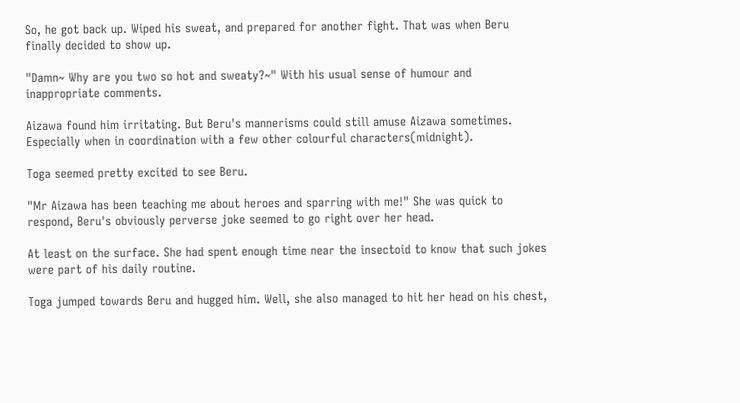So, he got back up. Wiped his sweat, and prepared for another fight. That was when Beru finally decided to show up.

"Damn~ Why are you two so hot and sweaty?~" With his usual sense of humour and inappropriate comments.

Aizawa found him irritating. But Beru's mannerisms could still amuse Aizawa sometimes. Especially when in coordination with a few other colourful characters(midnight).

Toga seemed pretty excited to see Beru.

"Mr Aizawa has been teaching me about heroes and sparring with me!" She was quick to respond, Beru's obviously perverse joke seemed to go right over her head.

At least on the surface. She had spent enough time near the insectoid to know that such jokes were part of his daily routine.

Toga jumped towards Beru and hugged him. Well, she also managed to hit her head on his chest,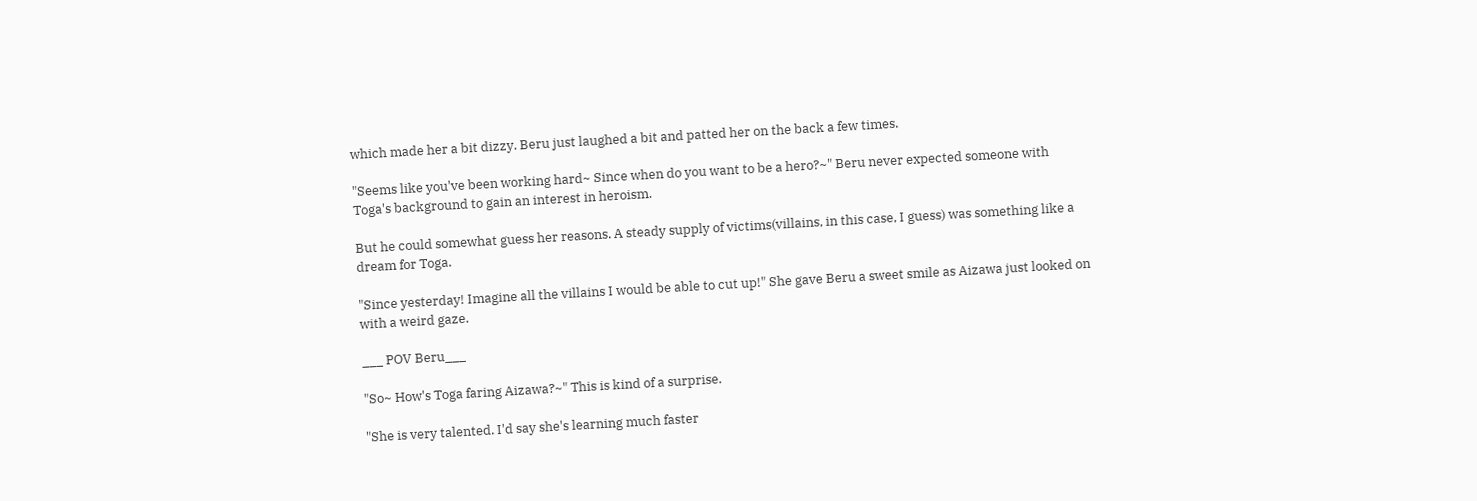which made her a bit dizzy. Beru just laughed a bit and patted her on the back a few times.

"Seems like you've been working hard~ Since when do you want to be a hero?~" Beru never expected someone with Toga's background to gain an interest in heroism.

But he could somewhat guess her reasons. A steady supply of victims(villains, in this case, I guess) was something like a dream for Toga.

"Since yesterday! Imagine all the villains I would be able to cut up!" She gave Beru a sweet smile as Aizawa just looked on with a weird gaze.

___ POV Beru___

"So~ How's Toga faring Aizawa?~" This is kind of a surprise.

"She is very talented. I'd say she's learning much faster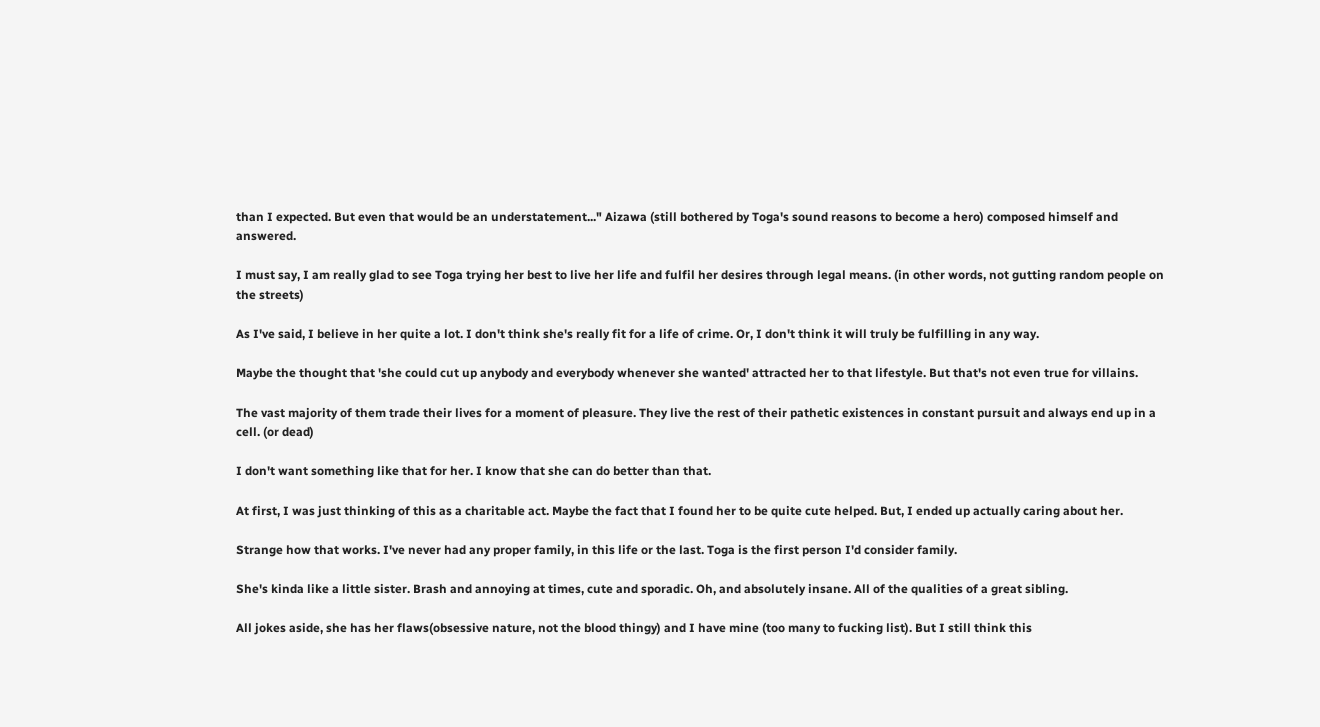than I expected. But even that would be an understatement..." Aizawa (still bothered by Toga's sound reasons to become a hero) composed himself and answered.

I must say, I am really glad to see Toga trying her best to live her life and fulfil her desires through legal means. (in other words, not gutting random people on the streets)

As I've said, I believe in her quite a lot. I don't think she's really fit for a life of crime. Or, I don't think it will truly be fulfilling in any way.

Maybe the thought that 'she could cut up anybody and everybody whenever she wanted' attracted her to that lifestyle. But that's not even true for villains.

The vast majority of them trade their lives for a moment of pleasure. They live the rest of their pathetic existences in constant pursuit and always end up in a cell. (or dead)

I don't want something like that for her. I know that she can do better than that.

At first, I was just thinking of this as a charitable act. Maybe the fact that I found her to be quite cute helped. But, I ended up actually caring about her.

Strange how that works. I've never had any proper family, in this life or the last. Toga is the first person I'd consider family.

She's kinda like a little sister. Brash and annoying at times, cute and sporadic. Oh, and absolutely insane. All of the qualities of a great sibling.

All jokes aside, she has her flaws(obsessive nature, not the blood thingy) and I have mine (too many to fucking list). But I still think this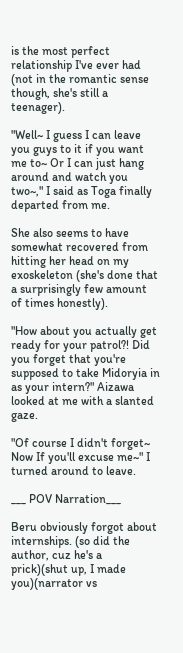is the most perfect relationship I've ever had (not in the romantic sense though, she's still a teenager).

"Well~ I guess I can leave you guys to it if you want me to~ Or I can just hang around and watch you two~," I said as Toga finally departed from me.

She also seems to have somewhat recovered from hitting her head on my exoskeleton (she's done that a surprisingly few amount of times honestly).

"How about you actually get ready for your patrol?! Did you forget that you're supposed to take Midoryia in as your intern?" Aizawa looked at me with a slanted gaze.

"Of course I didn't forget~ Now If you'll excuse me~" I turned around to leave.

___ POV Narration___

Beru obviously forgot about internships. (so did the author, cuz he's a prick)(shut up, I made you)(narrator vs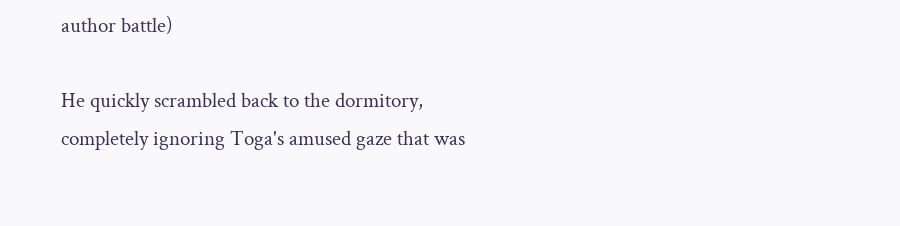author battle)

He quickly scrambled back to the dormitory, completely ignoring Toga's amused gaze that was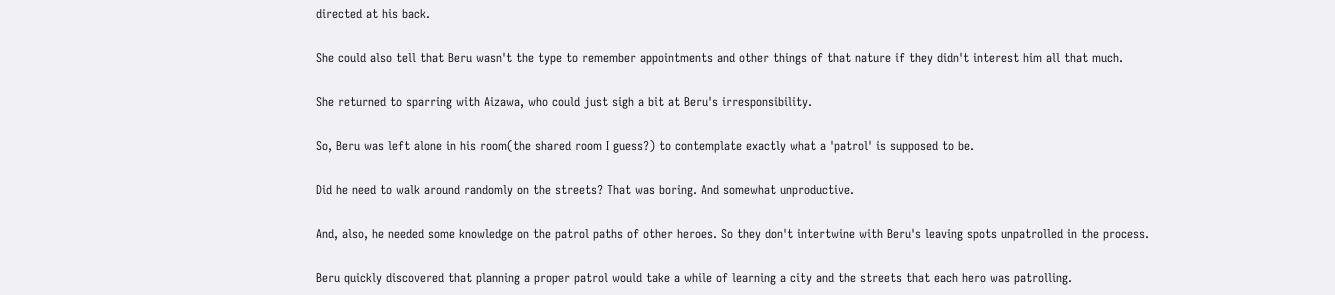directed at his back.

She could also tell that Beru wasn't the type to remember appointments and other things of that nature if they didn't interest him all that much.

She returned to sparring with Aizawa, who could just sigh a bit at Beru's irresponsibility.

So, Beru was left alone in his room(the shared room I guess?) to contemplate exactly what a 'patrol' is supposed to be.

Did he need to walk around randomly on the streets? That was boring. And somewhat unproductive.

And, also, he needed some knowledge on the patrol paths of other heroes. So they don't intertwine with Beru's leaving spots unpatrolled in the process.

Beru quickly discovered that planning a proper patrol would take a while of learning a city and the streets that each hero was patrolling.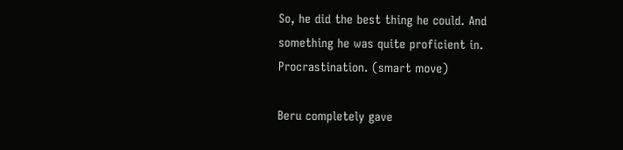So, he did the best thing he could. And something he was quite proficient in. Procrastination. (smart move)

Beru completely gave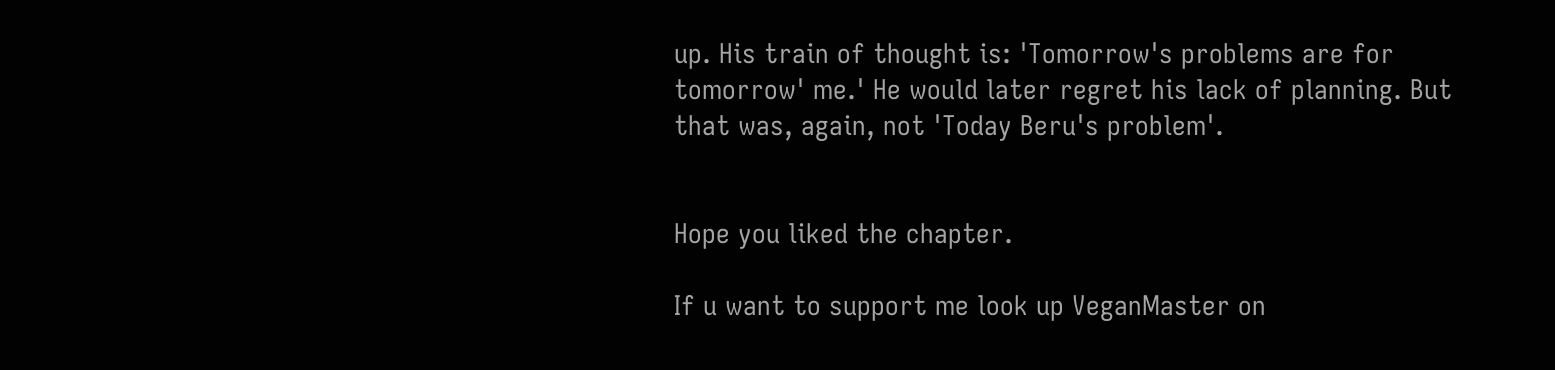up. His train of thought is: 'Tomorrow's problems are for tomorrow' me.' He would later regret his lack of planning. But that was, again, not 'Today Beru's problem'.


Hope you liked the chapter.

If u want to support me look up VeganMaster on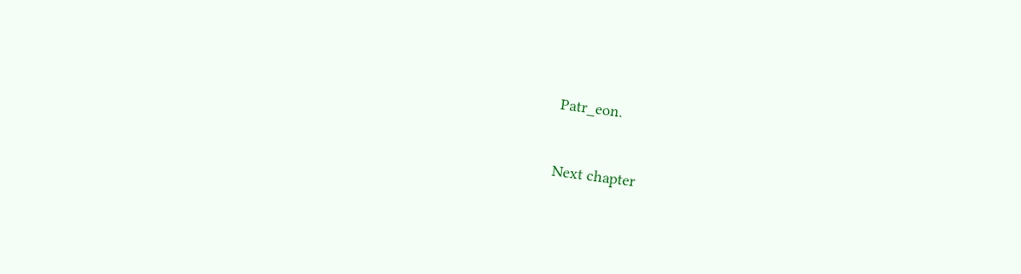Patr_eon.


Next chapter